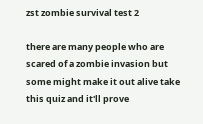zst zombie survival test 2

there are many people who are scared of a zombie invasion but some might make it out alive take this quiz and it'll prove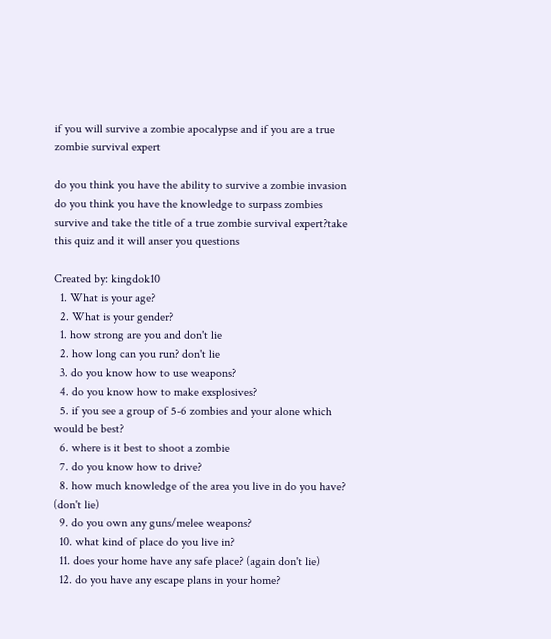if you will survive a zombie apocalypse and if you are a true zombie survival expert

do you think you have the ability to survive a zombie invasion do you think you have the knowledge to surpass zombies survive and take the title of a true zombie survival expert?take this quiz and it will anser you questions

Created by: kingdok10
  1. What is your age?
  2. What is your gender?
  1. how strong are you and don't lie
  2. how long can you run? don't lie
  3. do you know how to use weapons?
  4. do you know how to make exsplosives?
  5. if you see a group of 5-6 zombies and your alone which would be best?
  6. where is it best to shoot a zombie
  7. do you know how to drive?
  8. how much knowledge of the area you live in do you have? (don't lie)
  9. do you own any guns/melee weapons?
  10. what kind of place do you live in?
  11. does your home have any safe place? (again don't lie)
  12. do you have any escape plans in your home?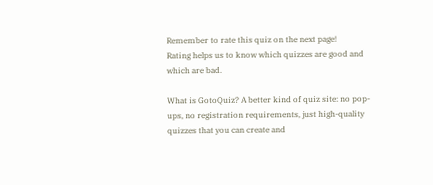Remember to rate this quiz on the next page!
Rating helps us to know which quizzes are good and which are bad.

What is GotoQuiz? A better kind of quiz site: no pop-ups, no registration requirements, just high-quality quizzes that you can create and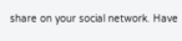share on your social network. Have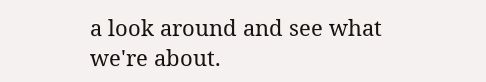a look around and see what we're about.